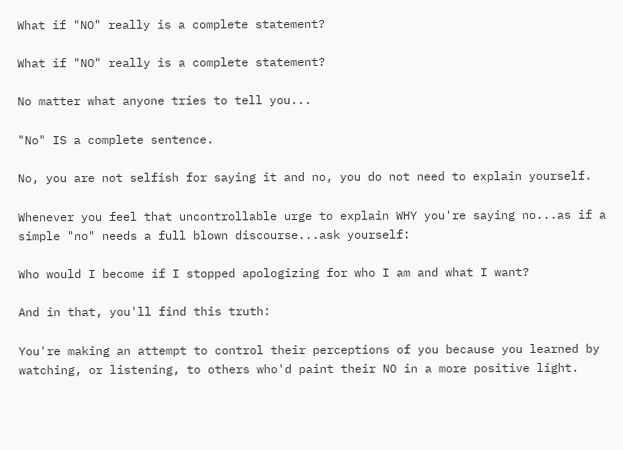What if "NO" really is a complete statement?

What if "NO" really is a complete statement?

No matter what anyone tries to tell you...

"No" IS a complete sentence.

No, you are not selfish for saying it and no, you do not need to explain yourself.

Whenever you feel that uncontrollable urge to explain WHY you're saying no...as if a simple "no" needs a full blown discourse...ask yourself:

Who would I become if I stopped apologizing for who I am and what I want?

And in that, you'll find this truth:

You're making an attempt to control their perceptions of you because you learned by watching, or listening, to others who'd paint their NO in a more positive light.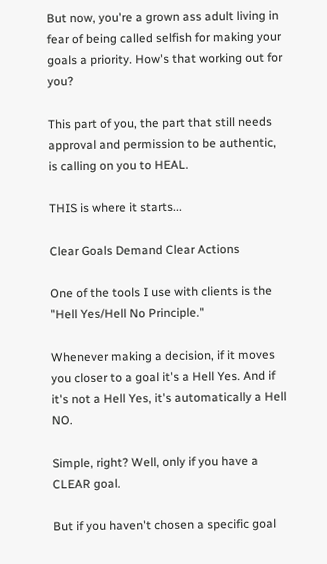But now, you're a grown ass adult living in fear of being called selfish for making your goals a priority. How's that working out for you?

This part of you, the part that still needs approval and permission to be authentic, is calling on you to HEAL.

THIS is where it starts...

Clear Goals Demand Clear Actions

One of the tools I use with clients is the "Hell Yes/Hell No Principle."

Whenever making a decision, if it moves you closer to a goal it's a Hell Yes. And if it's not a Hell Yes, it's automatically a Hell NO.

Simple, right? Well, only if you have a CLEAR goal.

But if you haven't chosen a specific goal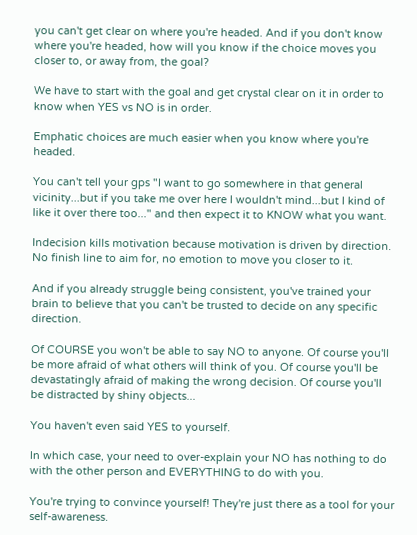you can't get clear on where you're headed. And if you don't know where you're headed, how will you know if the choice moves you closer to, or away from, the goal?

We have to start with the goal and get crystal clear on it in order to know when YES vs NO is in order.

Emphatic choices are much easier when you know where you're headed.

You can't tell your gps "I want to go somewhere in that general vicinity...but if you take me over here I wouldn't mind...but I kind of like it over there too..." and then expect it to KNOW what you want.

Indecision kills motivation because motivation is driven by direction. No finish line to aim for, no emotion to move you closer to it.

And if you already struggle being consistent, you've trained your brain to believe that you can't be trusted to decide on any specific direction.

Of COURSE you won't be able to say NO to anyone. Of course you'll be more afraid of what others will think of you. Of course you'll be devastatingly afraid of making the wrong decision. Of course you'll be distracted by shiny objects...

You haven't even said YES to yourself.

In which case, your need to over-explain your NO has nothing to do with the other person and EVERYTHING to do with you.

You're trying to convince yourself! They're just there as a tool for your self-awareness.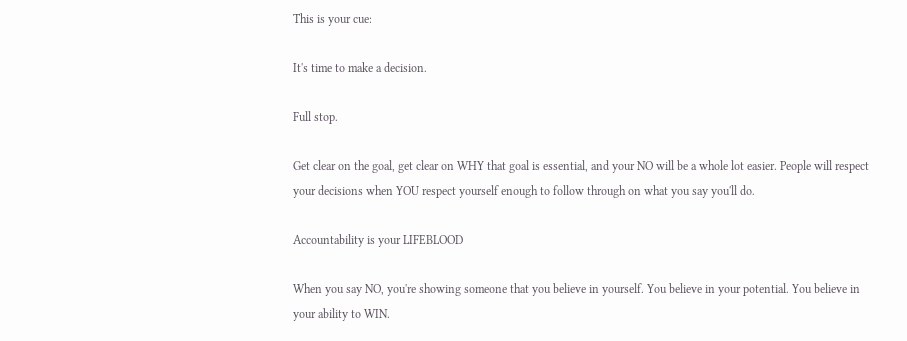This is your cue:

It's time to make a decision.

Full stop.

Get clear on the goal, get clear on WHY that goal is essential, and your NO will be a whole lot easier. People will respect your decisions when YOU respect yourself enough to follow through on what you say you'll do.

Accountability is your LIFEBLOOD

When you say NO, you're showing someone that you believe in yourself. You believe in your potential. You believe in your ability to WIN.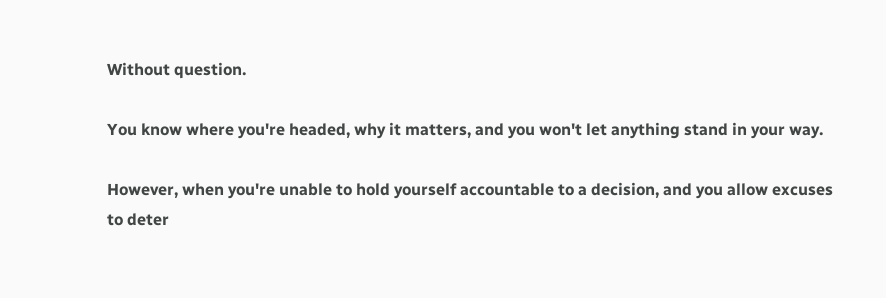Without question.

You know where you're headed, why it matters, and you won't let anything stand in your way.

However, when you're unable to hold yourself accountable to a decision, and you allow excuses to deter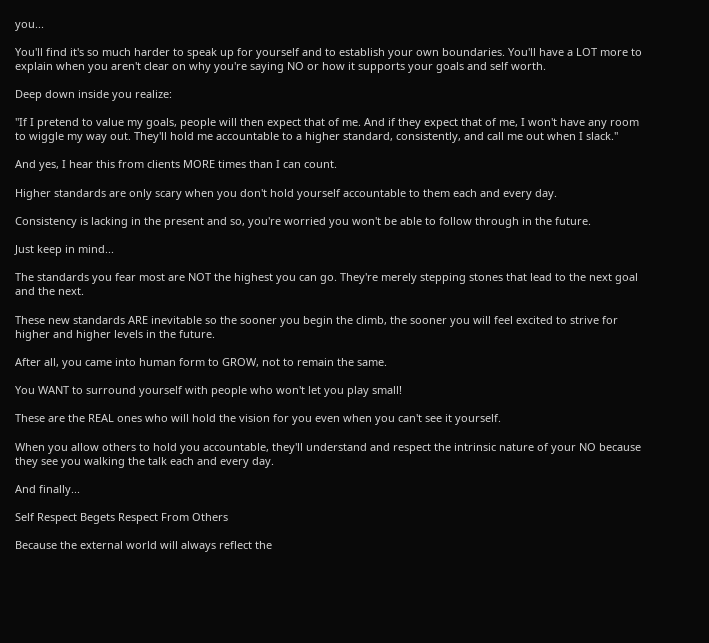you...

You'll find it's so much harder to speak up for yourself and to establish your own boundaries. You'll have a LOT more to explain when you aren't clear on why you're saying NO or how it supports your goals and self worth.

Deep down inside you realize:

"If I pretend to value my goals, people will then expect that of me. And if they expect that of me, I won't have any room to wiggle my way out. They'll hold me accountable to a higher standard, consistently, and call me out when I slack."

And yes, I hear this from clients MORE times than I can count.

Higher standards are only scary when you don't hold yourself accountable to them each and every day.

Consistency is lacking in the present and so, you're worried you won't be able to follow through in the future.

Just keep in mind...

The standards you fear most are NOT the highest you can go. They're merely stepping stones that lead to the next goal and the next.

These new standards ARE inevitable so the sooner you begin the climb, the sooner you will feel excited to strive for higher and higher levels in the future.

After all, you came into human form to GROW, not to remain the same.

You WANT to surround yourself with people who won't let you play small!

These are the REAL ones who will hold the vision for you even when you can't see it yourself.

When you allow others to hold you accountable, they'll understand and respect the intrinsic nature of your NO because they see you walking the talk each and every day.

And finally...

Self Respect Begets Respect From Others

Because the external world will always reflect the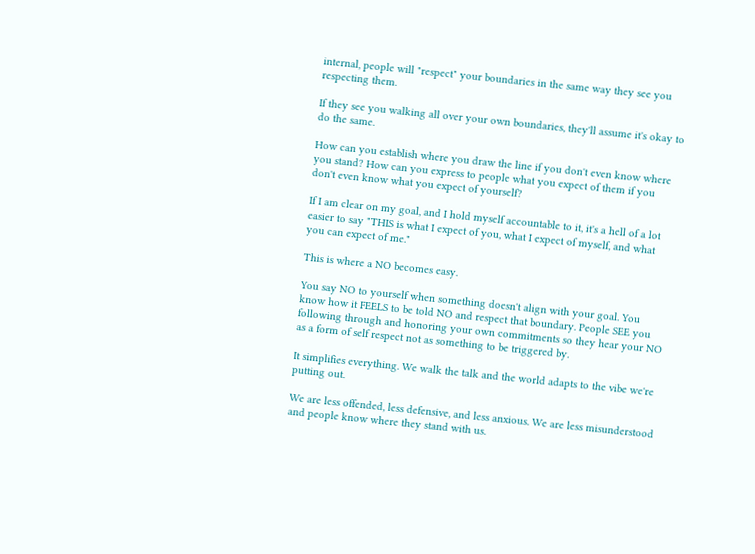internal, people will "respect" your boundaries in the same way they see you respecting them.

If they see you walking all over your own boundaries, they'll assume it's okay to do the same.

How can you establish where you draw the line if you don't even know where you stand? How can you express to people what you expect of them if you don't even know what you expect of yourself?

If I am clear on my goal, and I hold myself accountable to it, it's a hell of a lot easier to say "THIS is what I expect of you, what I expect of myself, and what you can expect of me."

This is where a NO becomes easy.

You say NO to yourself when something doesn't align with your goal. You know how it FEELS to be told NO and respect that boundary. People SEE you following through and honoring your own commitments so they hear your NO as a form of self respect not as something to be triggered by.

It simplifies everything. We walk the talk and the world adapts to the vibe we're putting out.

We are less offended, less defensive, and less anxious. We are less misunderstood and people know where they stand with us.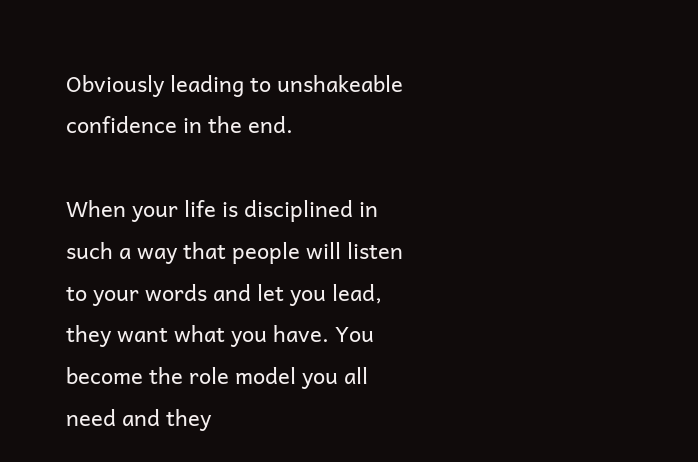Obviously leading to unshakeable confidence in the end.

When your life is disciplined in such a way that people will listen to your words and let you lead, they want what you have. You become the role model you all need and they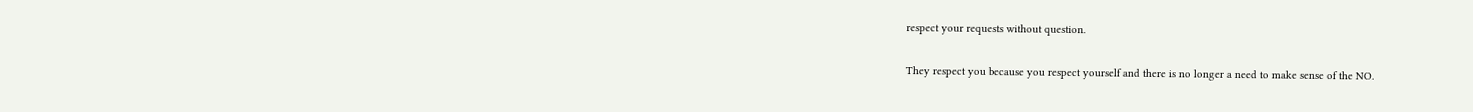respect your requests without question.

They respect you because you respect yourself and there is no longer a need to make sense of the NO.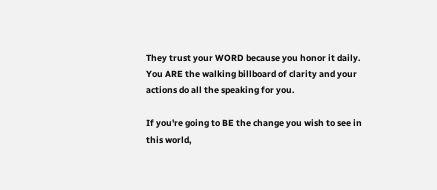They trust your WORD because you honor it daily. You ARE the walking billboard of clarity and your actions do all the speaking for you.

If you're going to BE the change you wish to see in this world,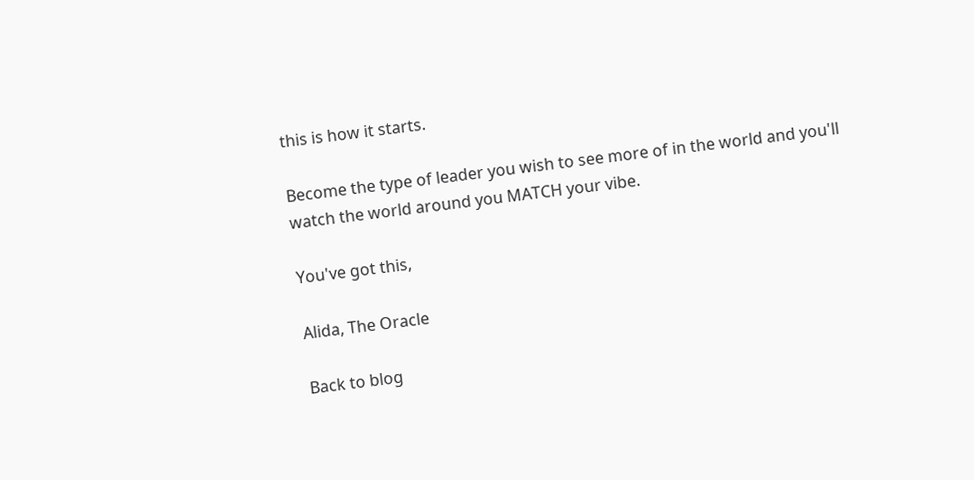this is how it starts.

Become the type of leader you wish to see more of in the world and you'll watch the world around you MATCH your vibe.

You've got this,

Alida, The Oracle

Back to blog